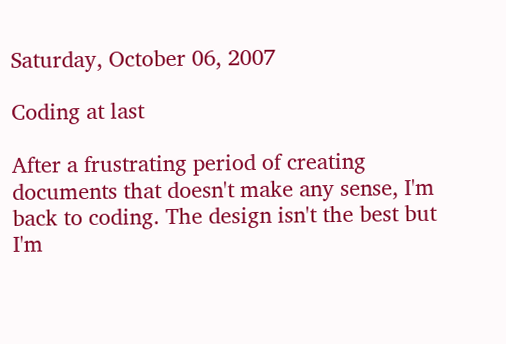Saturday, October 06, 2007

Coding at last

After a frustrating period of creating documents that doesn't make any sense, I'm back to coding. The design isn't the best but I'm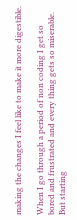making the changes I feel like to make it more digestible.

When I go through a period of non coding I get so bored and frustrated and every thing gets so miserable. But starting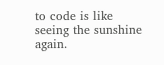to code is like seeing the sunshine again.